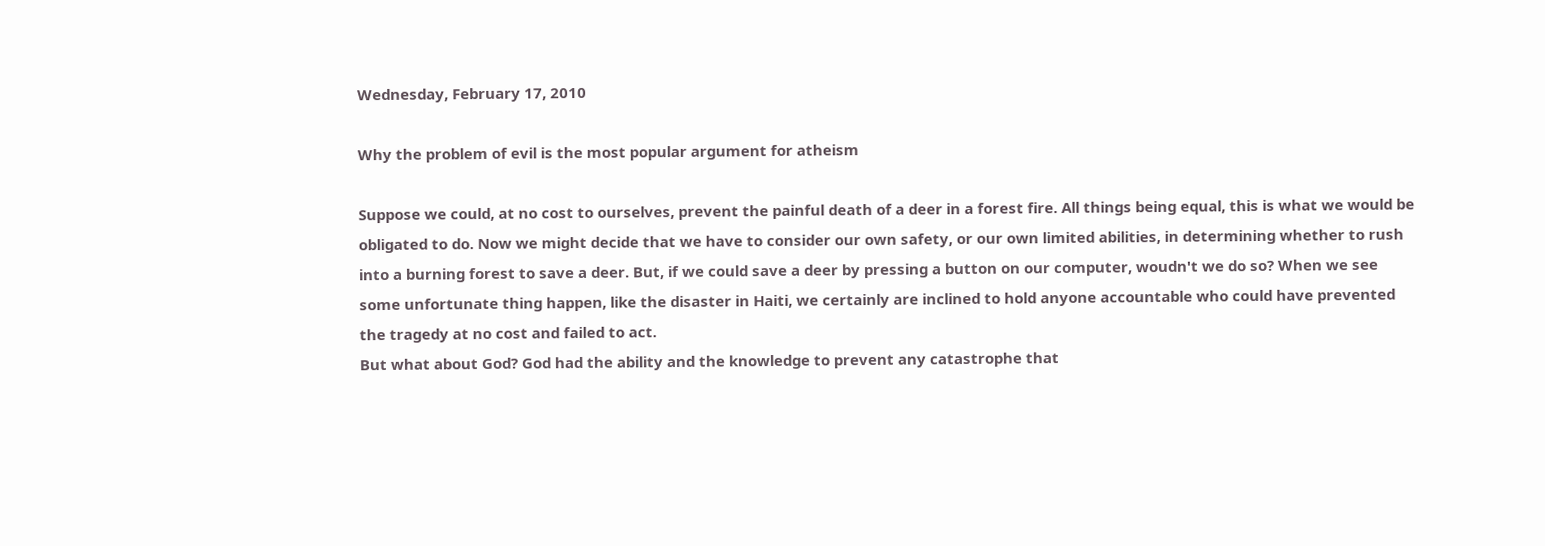Wednesday, February 17, 2010

Why the problem of evil is the most popular argument for atheism

Suppose we could, at no cost to ourselves, prevent the painful death of a deer in a forest fire. All things being equal, this is what we would be obligated to do. Now we might decide that we have to consider our own safety, or our own limited abilities, in determining whether to rush into a burning forest to save a deer. But, if we could save a deer by pressing a button on our computer, woudn't we do so? When we see some unfortunate thing happen, like the disaster in Haiti, we certainly are inclined to hold anyone accountable who could have prevented the tragedy at no cost and failed to act.
But what about God? God had the ability and the knowledge to prevent any catastrophe that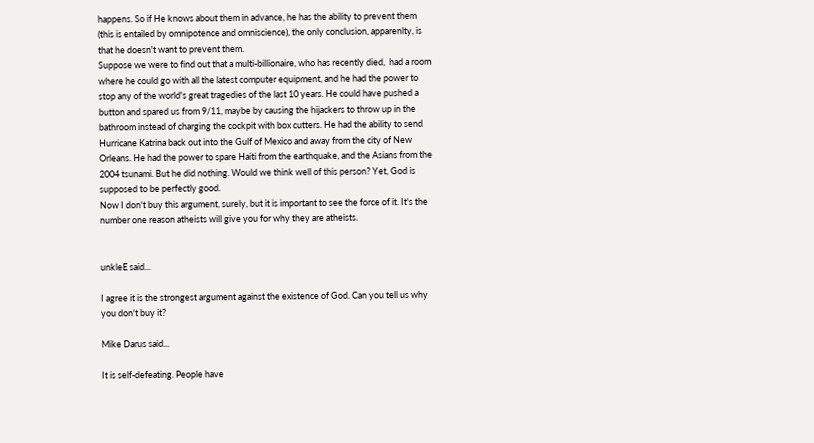happens. So if He knows about them in advance, he has the ability to prevent them (this is entailed by omnipotence and omniscience), the only conclusion, apparenlty, is that he doesn't want to prevent them.
Suppose we were to find out that a multi-billionaire, who has recently died,  had a room where he could go with all the latest computer equipment, and he had the power to stop any of the world's great tragedies of the last 10 years. He could have pushed a button and spared us from 9/11, maybe by causing the hijackers to throw up in the bathroom instead of charging the cockpit with box cutters. He had the ability to send Hurricane Katrina back out into the Gulf of Mexico and away from the city of New Orleans. He had the power to spare Haiti from the earthquake, and the Asians from the 2004 tsunami. But he did nothing. Would we think well of this person? Yet, God is supposed to be perfectly good.
Now I don't buy this argument, surely, but it is important to see the force of it. It's the number one reason atheists will give you for why they are atheists.


unkleE said...

I agree it is the strongest argument against the existence of God. Can you tell us why you don't buy it?

Mike Darus said...

It is self-defeating. People have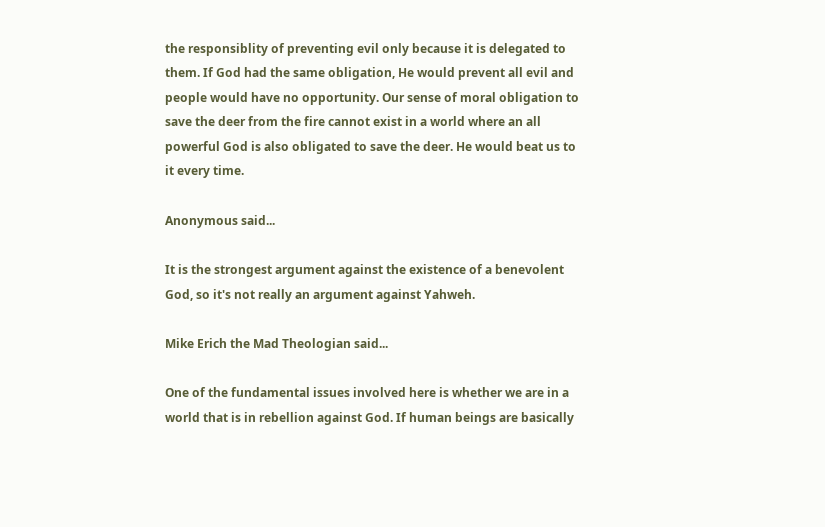the responsiblity of preventing evil only because it is delegated to them. If God had the same obligation, He would prevent all evil and people would have no opportunity. Our sense of moral obligation to save the deer from the fire cannot exist in a world where an all powerful God is also obligated to save the deer. He would beat us to it every time.

Anonymous said...

It is the strongest argument against the existence of a benevolent God, so it's not really an argument against Yahweh.

Mike Erich the Mad Theologian said...

One of the fundamental issues involved here is whether we are in a world that is in rebellion against God. If human beings are basically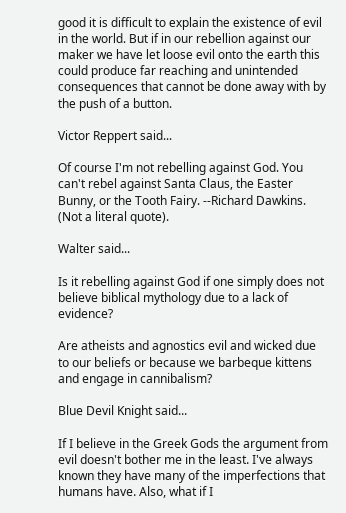good it is difficult to explain the existence of evil in the world. But if in our rebellion against our maker we have let loose evil onto the earth this could produce far reaching and unintended consequences that cannot be done away with by the push of a button.

Victor Reppert said...

Of course I'm not rebelling against God. You can't rebel against Santa Claus, the Easter Bunny, or the Tooth Fairy. --Richard Dawkins. (Not a literal quote).

Walter said...

Is it rebelling against God if one simply does not believe biblical mythology due to a lack of evidence?

Are atheists and agnostics evil and wicked due to our beliefs or because we barbeque kittens and engage in cannibalism?

Blue Devil Knight said...

If I believe in the Greek Gods the argument from evil doesn't bother me in the least. I've always known they have many of the imperfections that humans have. Also, what if I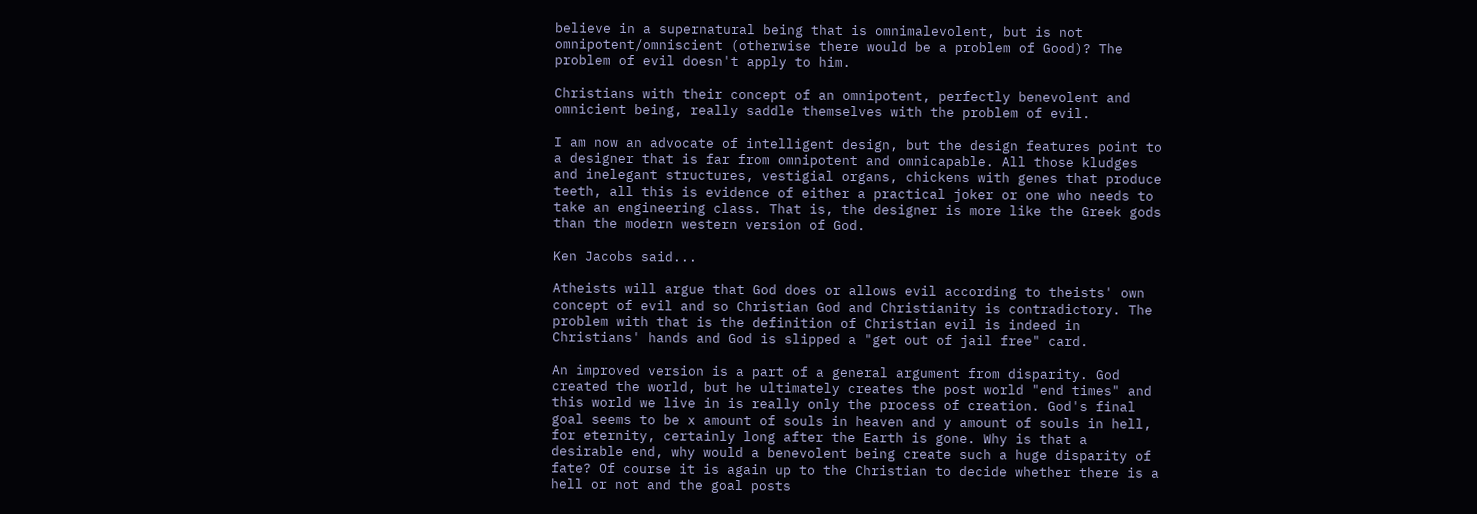believe in a supernatural being that is omnimalevolent, but is not omnipotent/omniscient (otherwise there would be a problem of Good)? The problem of evil doesn't apply to him.

Christians with their concept of an omnipotent, perfectly benevolent and omnicient being, really saddle themselves with the problem of evil.

I am now an advocate of intelligent design, but the design features point to a designer that is far from omnipotent and omnicapable. All those kludges and inelegant structures, vestigial organs, chickens with genes that produce teeth, all this is evidence of either a practical joker or one who needs to take an engineering class. That is, the designer is more like the Greek gods than the modern western version of God.

Ken Jacobs said...

Atheists will argue that God does or allows evil according to theists' own concept of evil and so Christian God and Christianity is contradictory. The problem with that is the definition of Christian evil is indeed in Christians' hands and God is slipped a "get out of jail free" card.

An improved version is a part of a general argument from disparity. God created the world, but he ultimately creates the post world "end times" and this world we live in is really only the process of creation. God's final goal seems to be x amount of souls in heaven and y amount of souls in hell, for eternity, certainly long after the Earth is gone. Why is that a desirable end, why would a benevolent being create such a huge disparity of fate? Of course it is again up to the Christian to decide whether there is a hell or not and the goal posts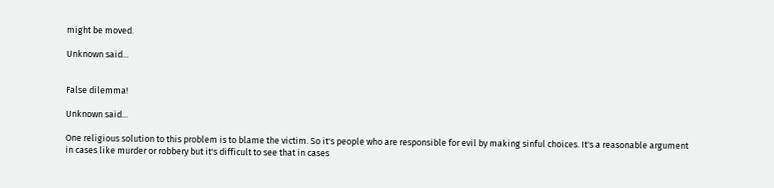might be moved.

Unknown said...


False dilemma!

Unknown said...

One religious solution to this problem is to blame the victim. So it's people who are responsible for evil by making sinful choices. It's a reasonable argument in cases like murder or robbery but it's difficult to see that in cases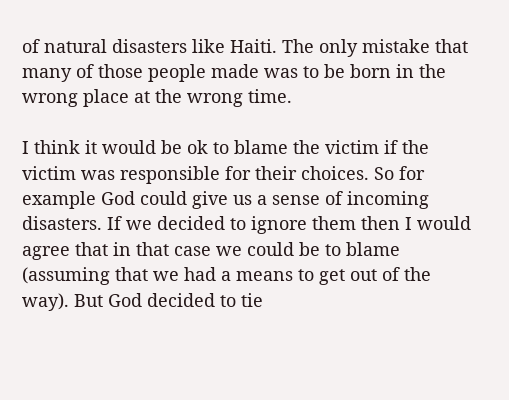of natural disasters like Haiti. The only mistake that many of those people made was to be born in the wrong place at the wrong time.

I think it would be ok to blame the victim if the victim was responsible for their choices. So for example God could give us a sense of incoming disasters. If we decided to ignore them then I would agree that in that case we could be to blame (assuming that we had a means to get out of the way). But God decided to tie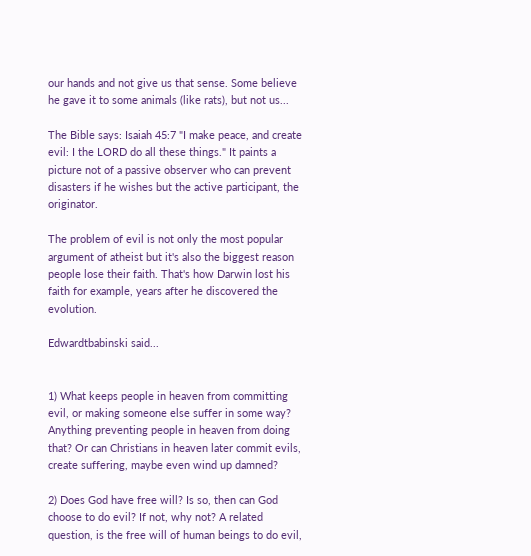our hands and not give us that sense. Some believe he gave it to some animals (like rats), but not us...

The Bible says: Isaiah 45:7 "I make peace, and create evil: I the LORD do all these things." It paints a picture not of a passive observer who can prevent disasters if he wishes but the active participant, the originator.

The problem of evil is not only the most popular argument of atheist but it's also the biggest reason people lose their faith. That's how Darwin lost his faith for example, years after he discovered the evolution.

Edwardtbabinski said...


1) What keeps people in heaven from committing evil, or making someone else suffer in some way? Anything preventing people in heaven from doing that? Or can Christians in heaven later commit evils, create suffering, maybe even wind up damned?

2) Does God have free will? Is so, then can God choose to do evil? If not, why not? A related question, is the free will of human beings to do evil,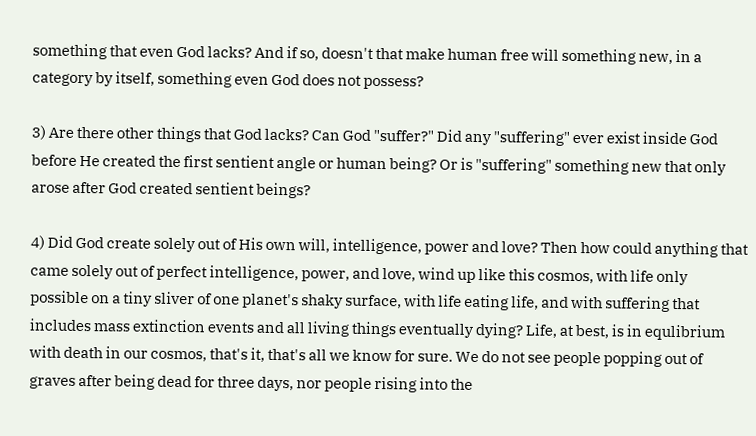something that even God lacks? And if so, doesn't that make human free will something new, in a category by itself, something even God does not possess?

3) Are there other things that God lacks? Can God "suffer?" Did any "suffering" ever exist inside God before He created the first sentient angle or human being? Or is "suffering" something new that only arose after God created sentient beings?

4) Did God create solely out of His own will, intelligence, power and love? Then how could anything that came solely out of perfect intelligence, power, and love, wind up like this cosmos, with life only possible on a tiny sliver of one planet's shaky surface, with life eating life, and with suffering that includes mass extinction events and all living things eventually dying? Life, at best, is in equlibrium with death in our cosmos, that's it, that's all we know for sure. We do not see people popping out of graves after being dead for three days, nor people rising into the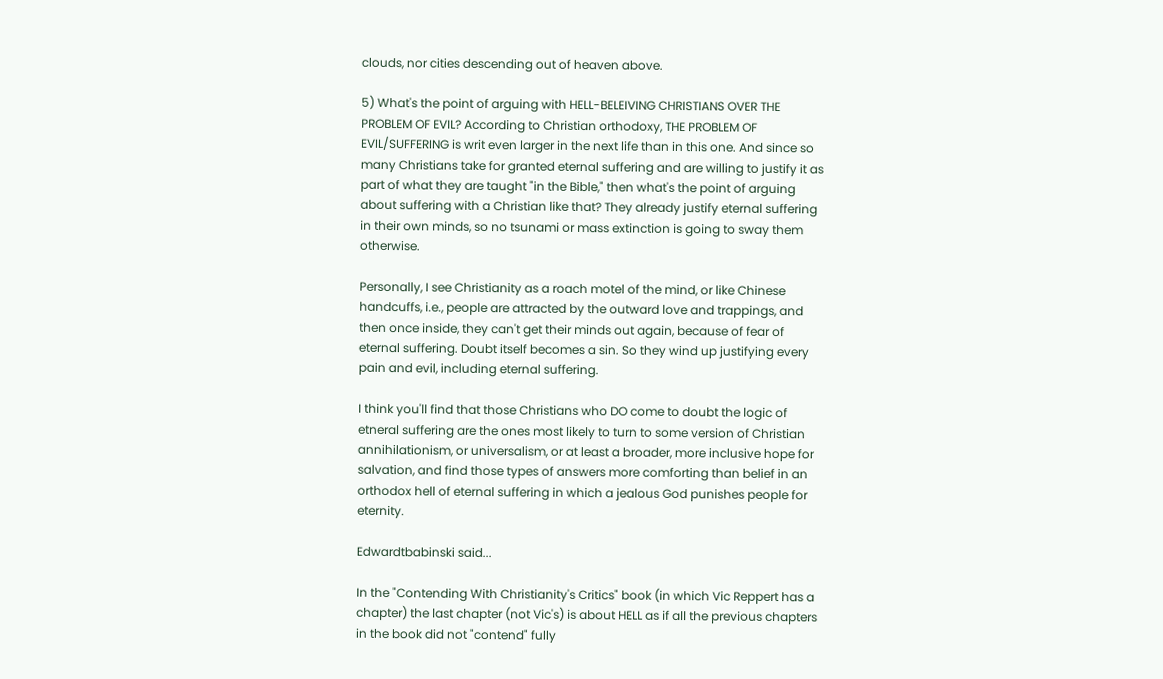clouds, nor cities descending out of heaven above.

5) What's the point of arguing with HELL-BELEIVING CHRISTIANS OVER THE PROBLEM OF EVIL? According to Christian orthodoxy, THE PROBLEM OF EVIL/SUFFERING is writ even larger in the next life than in this one. And since so many Christians take for granted eternal suffering and are willing to justify it as part of what they are taught "in the Bible," then what's the point of arguing about suffering with a Christian like that? They already justify eternal suffering in their own minds, so no tsunami or mass extinction is going to sway them otherwise.

Personally, I see Christianity as a roach motel of the mind, or like Chinese handcuffs, i.e., people are attracted by the outward love and trappings, and then once inside, they can't get their minds out again, because of fear of eternal suffering. Doubt itself becomes a sin. So they wind up justifying every pain and evil, including eternal suffering.

I think you'll find that those Christians who DO come to doubt the logic of etneral suffering are the ones most likely to turn to some version of Christian annihilationism, or universalism, or at least a broader, more inclusive hope for salvation, and find those types of answers more comforting than belief in an orthodox hell of eternal suffering in which a jealous God punishes people for eternity.

Edwardtbabinski said...

In the "Contending With Christianity's Critics" book (in which Vic Reppert has a chapter) the last chapter (not Vic's) is about HELL as if all the previous chapters in the book did not "contend" fully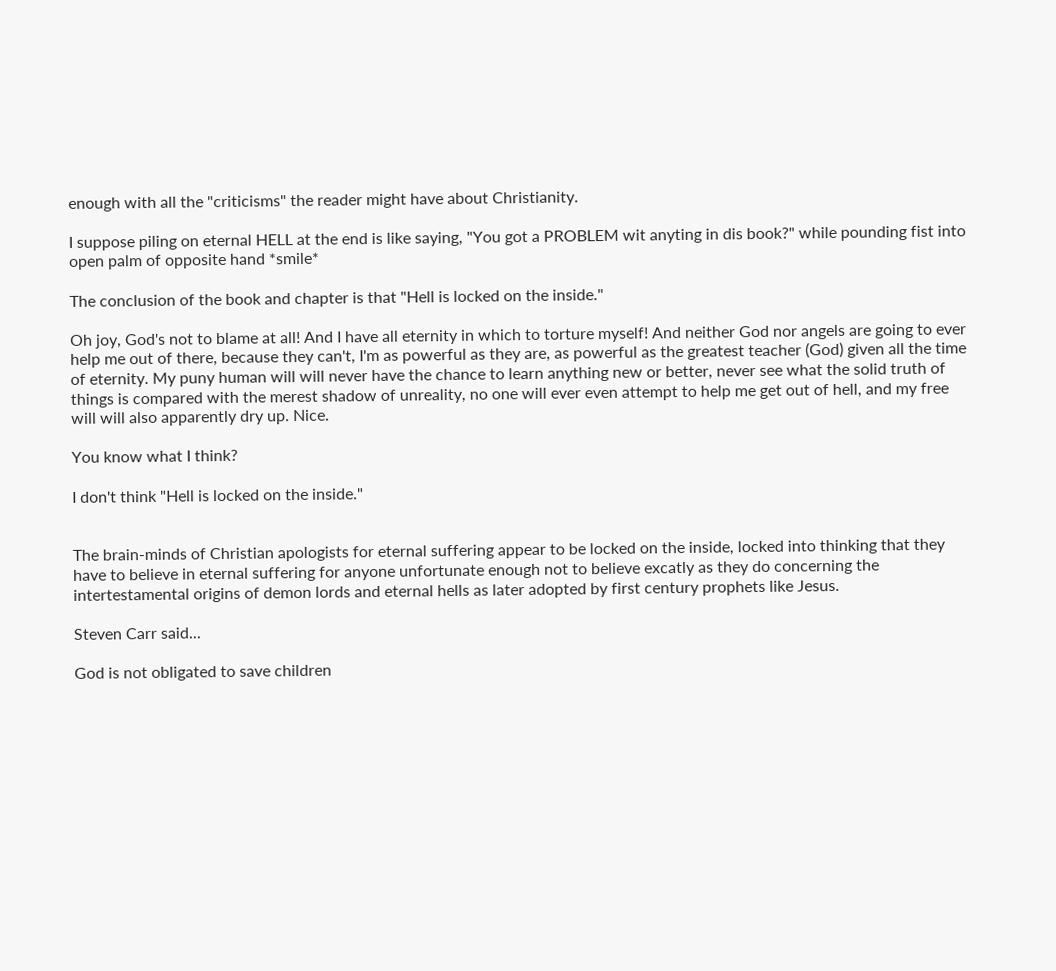enough with all the "criticisms" the reader might have about Christianity.

I suppose piling on eternal HELL at the end is like saying, "You got a PROBLEM wit anyting in dis book?" while pounding fist into open palm of opposite hand *smile*

The conclusion of the book and chapter is that "Hell is locked on the inside."

Oh joy, God's not to blame at all! And I have all eternity in which to torture myself! And neither God nor angels are going to ever help me out of there, because they can't, I'm as powerful as they are, as powerful as the greatest teacher (God) given all the time of eternity. My puny human will will never have the chance to learn anything new or better, never see what the solid truth of things is compared with the merest shadow of unreality, no one will ever even attempt to help me get out of hell, and my free will will also apparently dry up. Nice.

You know what I think?

I don't think "Hell is locked on the inside."


The brain-minds of Christian apologists for eternal suffering appear to be locked on the inside, locked into thinking that they have to believe in eternal suffering for anyone unfortunate enough not to believe excatly as they do concerning the intertestamental origins of demon lords and eternal hells as later adopted by first century prophets like Jesus.

Steven Carr said...

God is not obligated to save children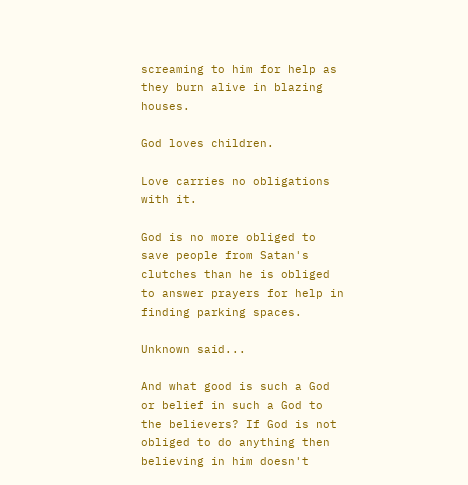screaming to him for help as they burn alive in blazing houses.

God loves children.

Love carries no obligations with it.

God is no more obliged to save people from Satan's clutches than he is obliged to answer prayers for help in finding parking spaces.

Unknown said...

And what good is such a God or belief in such a God to the believers? If God is not obliged to do anything then believing in him doesn't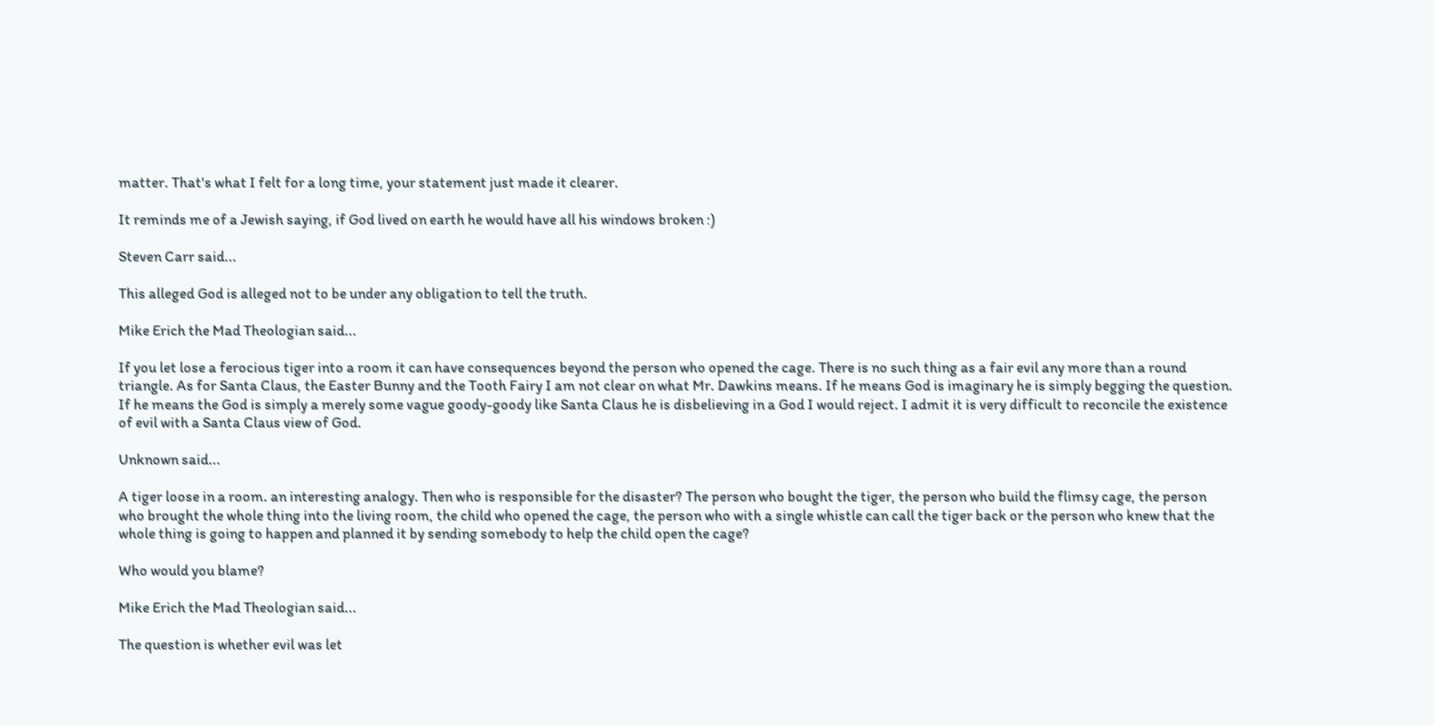matter. That's what I felt for a long time, your statement just made it clearer.

It reminds me of a Jewish saying, if God lived on earth he would have all his windows broken :)

Steven Carr said...

This alleged God is alleged not to be under any obligation to tell the truth.

Mike Erich the Mad Theologian said...

If you let lose a ferocious tiger into a room it can have consequences beyond the person who opened the cage. There is no such thing as a fair evil any more than a round triangle. As for Santa Claus, the Easter Bunny and the Tooth Fairy I am not clear on what Mr. Dawkins means. If he means God is imaginary he is simply begging the question. If he means the God is simply a merely some vague goody-goody like Santa Claus he is disbelieving in a God I would reject. I admit it is very difficult to reconcile the existence of evil with a Santa Claus view of God.

Unknown said...

A tiger loose in a room. an interesting analogy. Then who is responsible for the disaster? The person who bought the tiger, the person who build the flimsy cage, the person who brought the whole thing into the living room, the child who opened the cage, the person who with a single whistle can call the tiger back or the person who knew that the whole thing is going to happen and planned it by sending somebody to help the child open the cage?

Who would you blame?

Mike Erich the Mad Theologian said...

The question is whether evil was let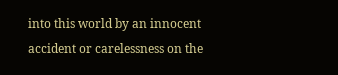into this world by an innocent accident or carelessness on the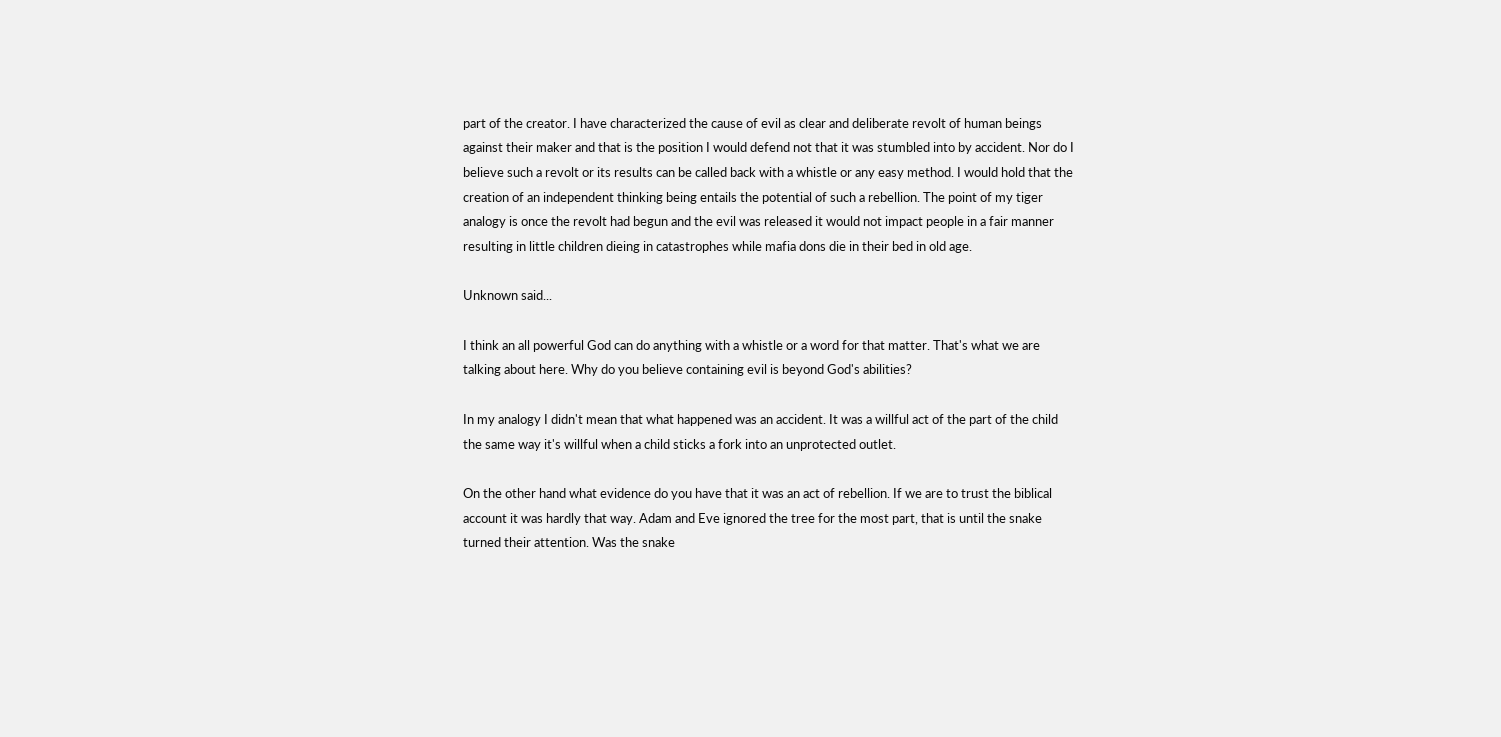part of the creator. I have characterized the cause of evil as clear and deliberate revolt of human beings against their maker and that is the position I would defend not that it was stumbled into by accident. Nor do I believe such a revolt or its results can be called back with a whistle or any easy method. I would hold that the creation of an independent thinking being entails the potential of such a rebellion. The point of my tiger analogy is once the revolt had begun and the evil was released it would not impact people in a fair manner resulting in little children dieing in catastrophes while mafia dons die in their bed in old age.

Unknown said...

I think an all powerful God can do anything with a whistle or a word for that matter. That's what we are talking about here. Why do you believe containing evil is beyond God's abilities?

In my analogy I didn't mean that what happened was an accident. It was a willful act of the part of the child the same way it's willful when a child sticks a fork into an unprotected outlet.

On the other hand what evidence do you have that it was an act of rebellion. If we are to trust the biblical account it was hardly that way. Adam and Eve ignored the tree for the most part, that is until the snake turned their attention. Was the snake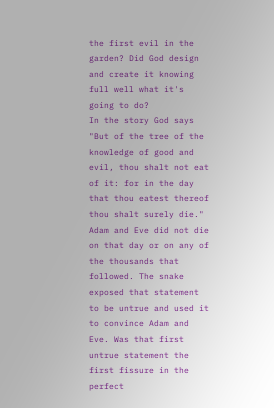the first evil in the garden? Did God design and create it knowing full well what it's going to do?
In the story God says "But of the tree of the knowledge of good and evil, thou shalt not eat of it: for in the day that thou eatest thereof thou shalt surely die." Adam and Eve did not die on that day or on any of the thousands that followed. The snake exposed that statement to be untrue and used it to convince Adam and Eve. Was that first untrue statement the first fissure in the perfect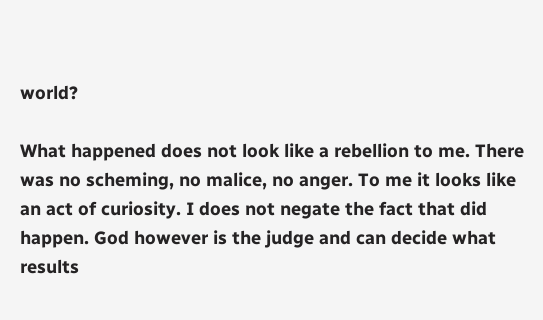world?

What happened does not look like a rebellion to me. There was no scheming, no malice, no anger. To me it looks like an act of curiosity. I does not negate the fact that did happen. God however is the judge and can decide what results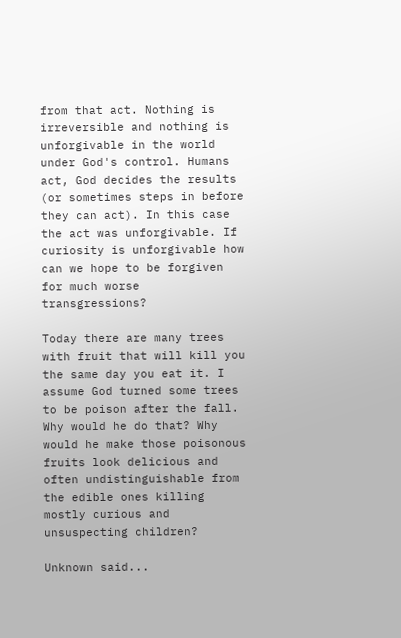from that act. Nothing is irreversible and nothing is unforgivable in the world under God's control. Humans act, God decides the results (or sometimes steps in before they can act). In this case the act was unforgivable. If curiosity is unforgivable how can we hope to be forgiven for much worse transgressions?

Today there are many trees with fruit that will kill you the same day you eat it. I assume God turned some trees to be poison after the fall. Why would he do that? Why would he make those poisonous fruits look delicious and often undistinguishable from the edible ones killing mostly curious and unsuspecting children?

Unknown said...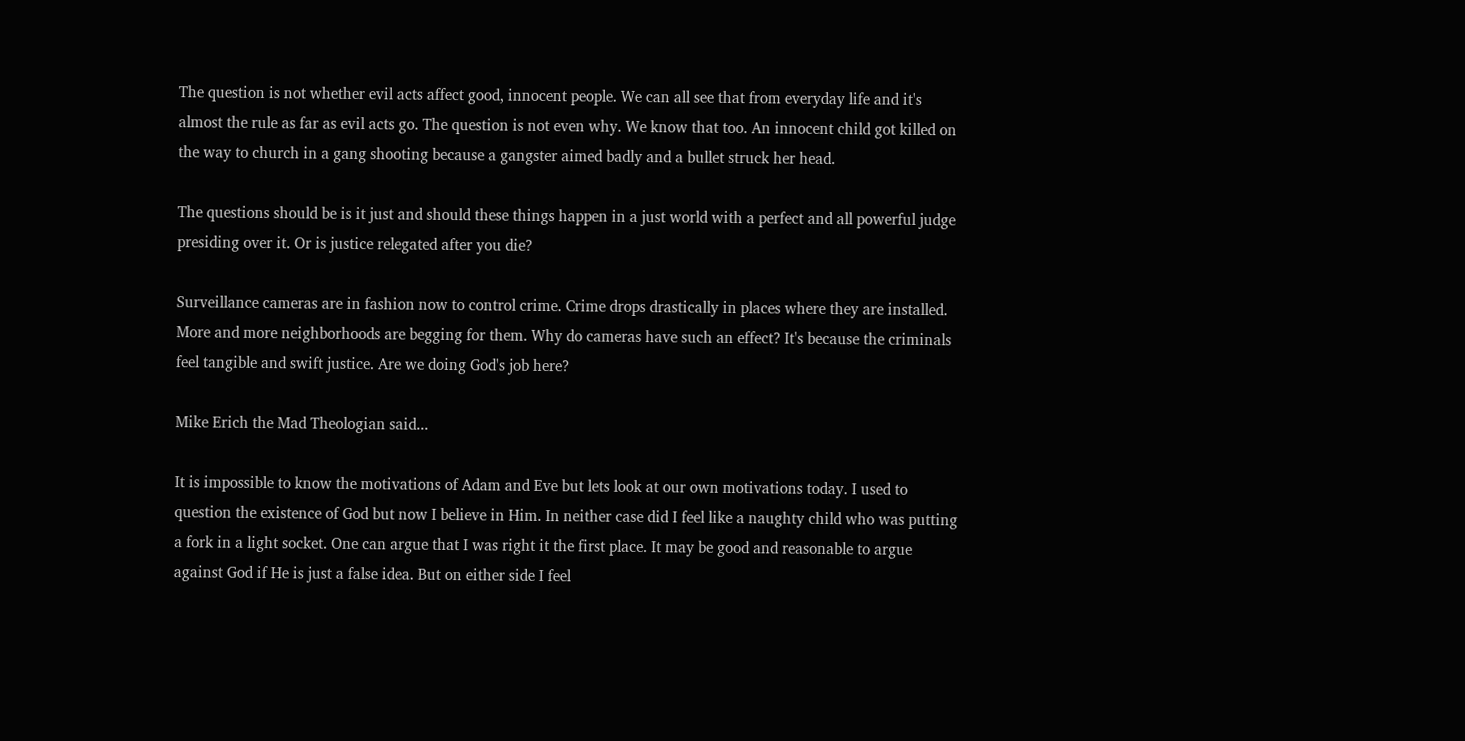The question is not whether evil acts affect good, innocent people. We can all see that from everyday life and it's almost the rule as far as evil acts go. The question is not even why. We know that too. An innocent child got killed on the way to church in a gang shooting because a gangster aimed badly and a bullet struck her head.

The questions should be is it just and should these things happen in a just world with a perfect and all powerful judge presiding over it. Or is justice relegated after you die?

Surveillance cameras are in fashion now to control crime. Crime drops drastically in places where they are installed. More and more neighborhoods are begging for them. Why do cameras have such an effect? It's because the criminals feel tangible and swift justice. Are we doing God's job here?

Mike Erich the Mad Theologian said...

It is impossible to know the motivations of Adam and Eve but lets look at our own motivations today. I used to question the existence of God but now I believe in Him. In neither case did I feel like a naughty child who was putting a fork in a light socket. One can argue that I was right it the first place. It may be good and reasonable to argue against God if He is just a false idea. But on either side I feel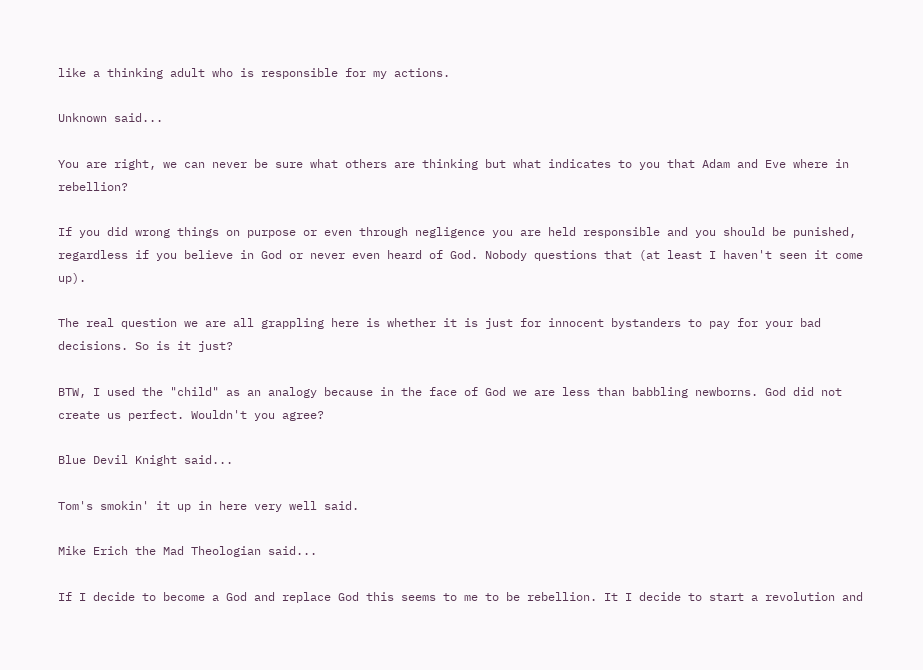like a thinking adult who is responsible for my actions.

Unknown said...

You are right, we can never be sure what others are thinking but what indicates to you that Adam and Eve where in rebellion?

If you did wrong things on purpose or even through negligence you are held responsible and you should be punished, regardless if you believe in God or never even heard of God. Nobody questions that (at least I haven't seen it come up).

The real question we are all grappling here is whether it is just for innocent bystanders to pay for your bad decisions. So is it just?

BTW, I used the "child" as an analogy because in the face of God we are less than babbling newborns. God did not create us perfect. Wouldn't you agree?

Blue Devil Knight said...

Tom's smokin' it up in here very well said.

Mike Erich the Mad Theologian said...

If I decide to become a God and replace God this seems to me to be rebellion. It I decide to start a revolution and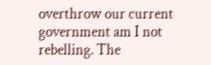overthrow our current government am I not rebelling. The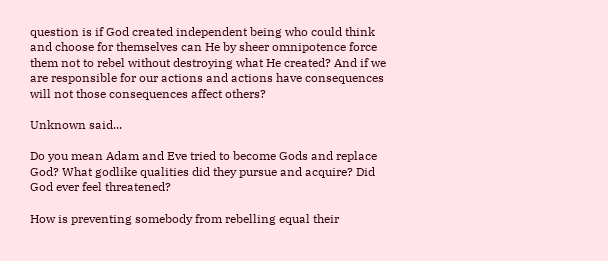question is if God created independent being who could think and choose for themselves can He by sheer omnipotence force them not to rebel without destroying what He created? And if we are responsible for our actions and actions have consequences will not those consequences affect others?

Unknown said...

Do you mean Adam and Eve tried to become Gods and replace God? What godlike qualities did they pursue and acquire? Did God ever feel threatened?

How is preventing somebody from rebelling equal their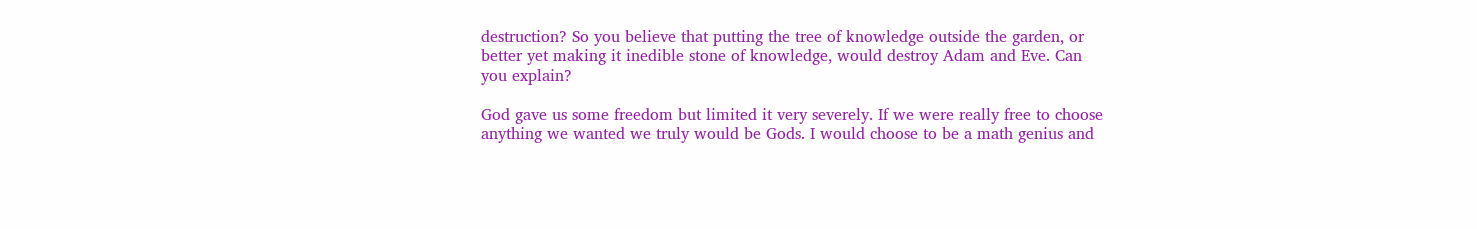destruction? So you believe that putting the tree of knowledge outside the garden, or better yet making it inedible stone of knowledge, would destroy Adam and Eve. Can you explain?

God gave us some freedom but limited it very severely. If we were really free to choose anything we wanted we truly would be Gods. I would choose to be a math genius and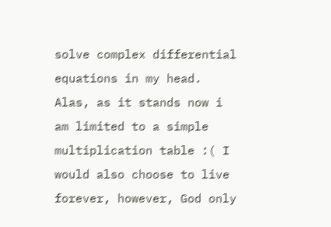solve complex differential equations in my head. Alas, as it stands now i am limited to a simple multiplication table :( I would also choose to live forever, however, God only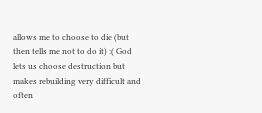allows me to choose to die (but then tells me not to do it) :( God lets us choose destruction but makes rebuilding very difficult and often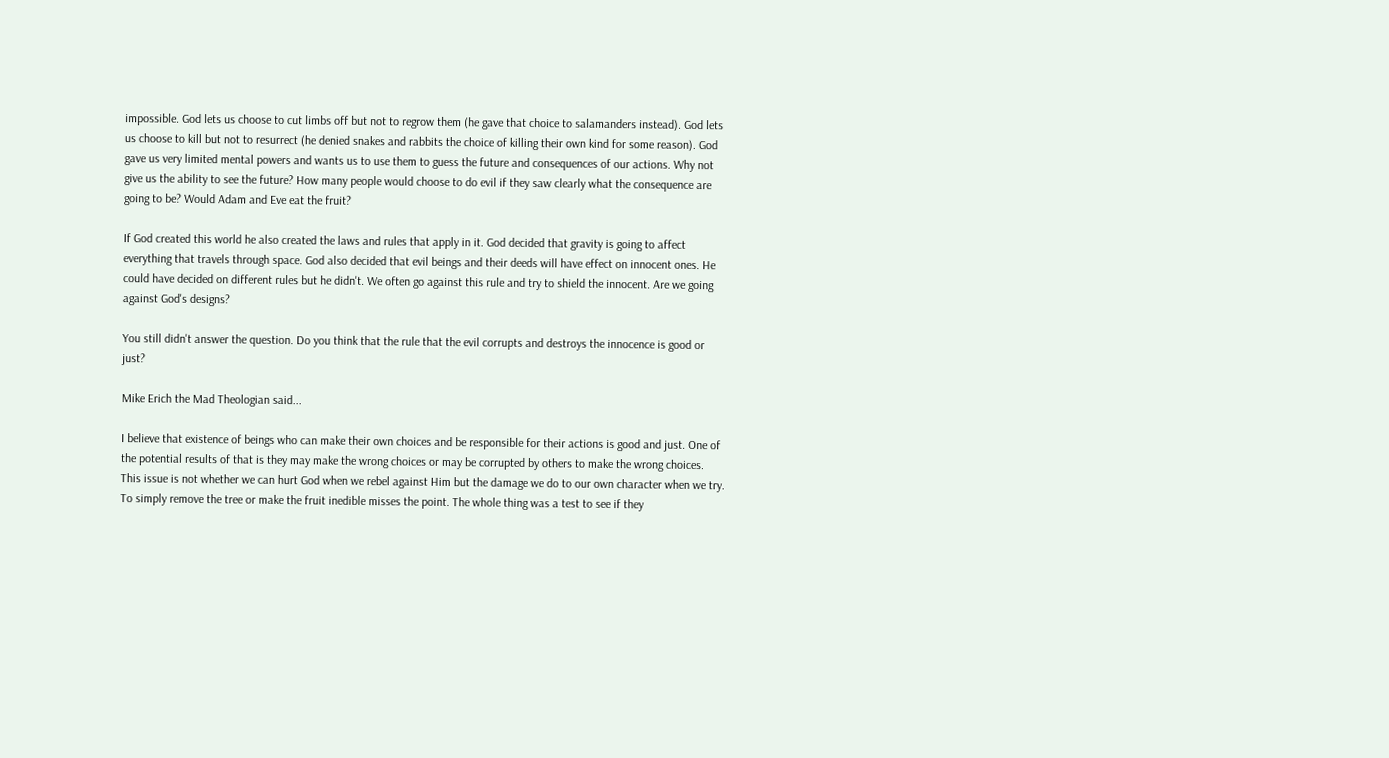impossible. God lets us choose to cut limbs off but not to regrow them (he gave that choice to salamanders instead). God lets us choose to kill but not to resurrect (he denied snakes and rabbits the choice of killing their own kind for some reason). God gave us very limited mental powers and wants us to use them to guess the future and consequences of our actions. Why not give us the ability to see the future? How many people would choose to do evil if they saw clearly what the consequence are going to be? Would Adam and Eve eat the fruit?

If God created this world he also created the laws and rules that apply in it. God decided that gravity is going to affect everything that travels through space. God also decided that evil beings and their deeds will have effect on innocent ones. He could have decided on different rules but he didn't. We often go against this rule and try to shield the innocent. Are we going against God's designs?

You still didn't answer the question. Do you think that the rule that the evil corrupts and destroys the innocence is good or just?

Mike Erich the Mad Theologian said...

I believe that existence of beings who can make their own choices and be responsible for their actions is good and just. One of the potential results of that is they may make the wrong choices or may be corrupted by others to make the wrong choices. This issue is not whether we can hurt God when we rebel against Him but the damage we do to our own character when we try. To simply remove the tree or make the fruit inedible misses the point. The whole thing was a test to see if they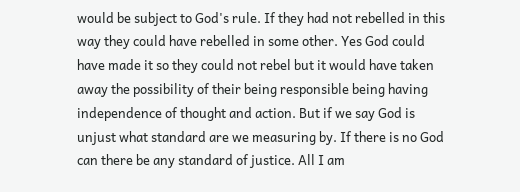would be subject to God's rule. If they had not rebelled in this way they could have rebelled in some other. Yes God could have made it so they could not rebel but it would have taken away the possibility of their being responsible being having independence of thought and action. But if we say God is unjust what standard are we measuring by. If there is no God can there be any standard of justice. All I am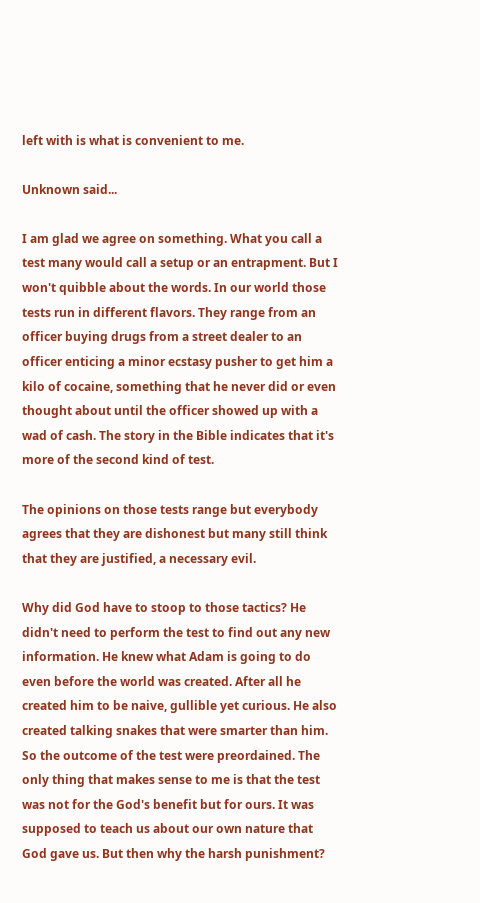left with is what is convenient to me.

Unknown said...

I am glad we agree on something. What you call a test many would call a setup or an entrapment. But I won't quibble about the words. In our world those tests run in different flavors. They range from an officer buying drugs from a street dealer to an officer enticing a minor ecstasy pusher to get him a kilo of cocaine, something that he never did or even thought about until the officer showed up with a wad of cash. The story in the Bible indicates that it's more of the second kind of test.

The opinions on those tests range but everybody agrees that they are dishonest but many still think that they are justified, a necessary evil.

Why did God have to stoop to those tactics? He didn't need to perform the test to find out any new information. He knew what Adam is going to do even before the world was created. After all he created him to be naive, gullible yet curious. He also created talking snakes that were smarter than him. So the outcome of the test were preordained. The only thing that makes sense to me is that the test was not for the God's benefit but for ours. It was supposed to teach us about our own nature that God gave us. But then why the harsh punishment?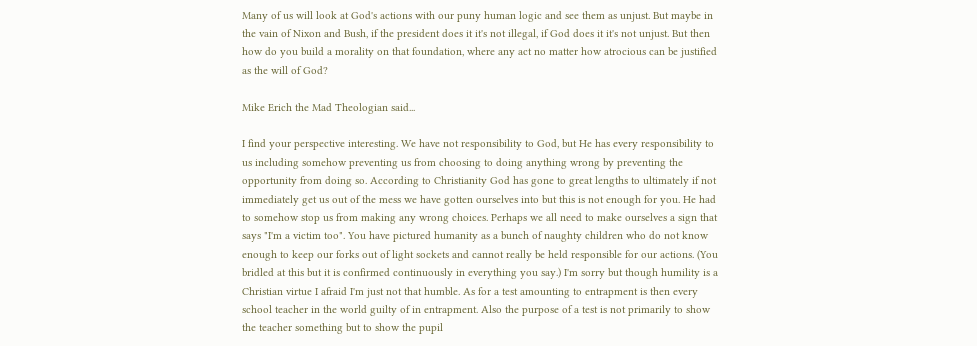Many of us will look at God's actions with our puny human logic and see them as unjust. But maybe in the vain of Nixon and Bush, if the president does it it's not illegal, if God does it it's not unjust. But then how do you build a morality on that foundation, where any act no matter how atrocious can be justified as the will of God?

Mike Erich the Mad Theologian said...

I find your perspective interesting. We have not responsibility to God, but He has every responsibility to us including somehow preventing us from choosing to doing anything wrong by preventing the opportunity from doing so. According to Christianity God has gone to great lengths to ultimately if not immediately get us out of the mess we have gotten ourselves into but this is not enough for you. He had to somehow stop us from making any wrong choices. Perhaps we all need to make ourselves a sign that says "I'm a victim too". You have pictured humanity as a bunch of naughty children who do not know enough to keep our forks out of light sockets and cannot really be held responsible for our actions. (You bridled at this but it is confirmed continuously in everything you say.) I'm sorry but though humility is a Christian virtue I afraid I'm just not that humble. As for a test amounting to entrapment is then every school teacher in the world guilty of in entrapment. Also the purpose of a test is not primarily to show the teacher something but to show the pupil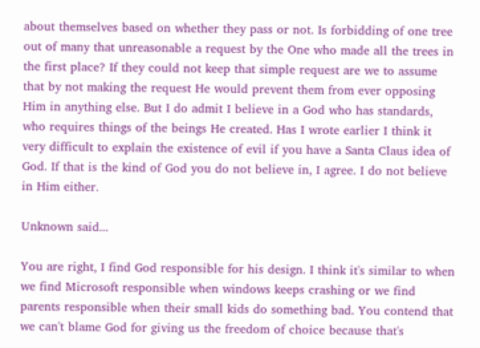about themselves based on whether they pass or not. Is forbidding of one tree out of many that unreasonable a request by the One who made all the trees in the first place? If they could not keep that simple request are we to assume that by not making the request He would prevent them from ever opposing Him in anything else. But I do admit I believe in a God who has standards, who requires things of the beings He created. Has I wrote earlier I think it very difficult to explain the existence of evil if you have a Santa Claus idea of God. If that is the kind of God you do not believe in, I agree. I do not believe in Him either.

Unknown said...

You are right, I find God responsible for his design. I think it's similar to when we find Microsoft responsible when windows keeps crashing or we find parents responsible when their small kids do something bad. You contend that we can't blame God for giving us the freedom of choice because that's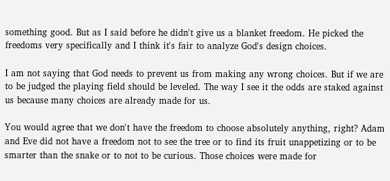something good. But as I said before he didn't give us a blanket freedom. He picked the freedoms very specifically and I think it's fair to analyze God's design choices.

I am not saying that God needs to prevent us from making any wrong choices. But if we are to be judged the playing field should be leveled. The way I see it the odds are staked against us because many choices are already made for us.

You would agree that we don't have the freedom to choose absolutely anything, right? Adam and Eve did not have a freedom not to see the tree or to find its fruit unappetizing or to be smarter than the snake or to not to be curious. Those choices were made for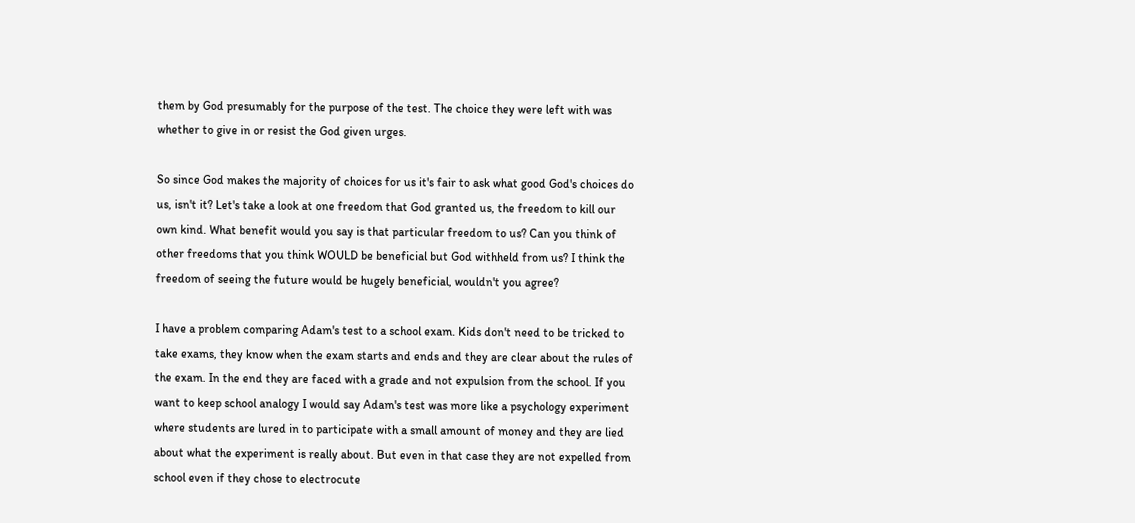them by God presumably for the purpose of the test. The choice they were left with was whether to give in or resist the God given urges.

So since God makes the majority of choices for us it's fair to ask what good God's choices do us, isn't it? Let's take a look at one freedom that God granted us, the freedom to kill our own kind. What benefit would you say is that particular freedom to us? Can you think of other freedoms that you think WOULD be beneficial but God withheld from us? I think the freedom of seeing the future would be hugely beneficial, wouldn't you agree?

I have a problem comparing Adam's test to a school exam. Kids don't need to be tricked to take exams, they know when the exam starts and ends and they are clear about the rules of the exam. In the end they are faced with a grade and not expulsion from the school. If you want to keep school analogy I would say Adam's test was more like a psychology experiment where students are lured in to participate with a small amount of money and they are lied about what the experiment is really about. But even in that case they are not expelled from school even if they chose to electrocute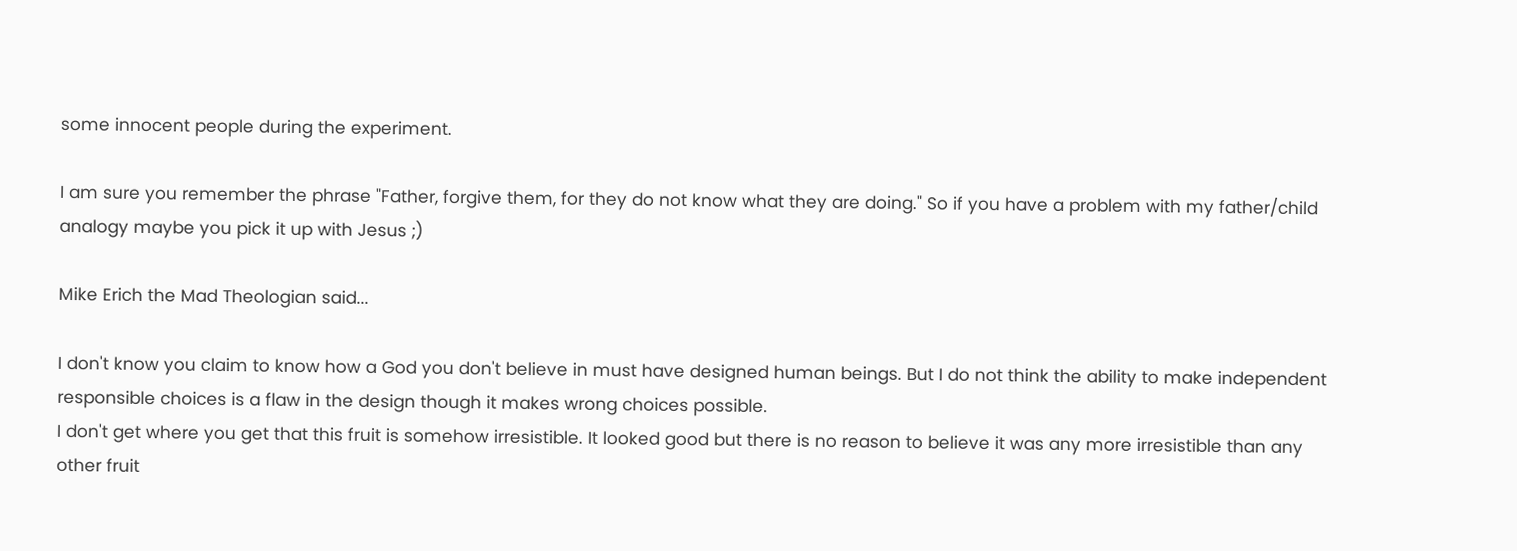some innocent people during the experiment.

I am sure you remember the phrase "Father, forgive them, for they do not know what they are doing." So if you have a problem with my father/child analogy maybe you pick it up with Jesus ;)

Mike Erich the Mad Theologian said...

I don't know you claim to know how a God you don't believe in must have designed human beings. But I do not think the ability to make independent responsible choices is a flaw in the design though it makes wrong choices possible.
I don't get where you get that this fruit is somehow irresistible. It looked good but there is no reason to believe it was any more irresistible than any other fruit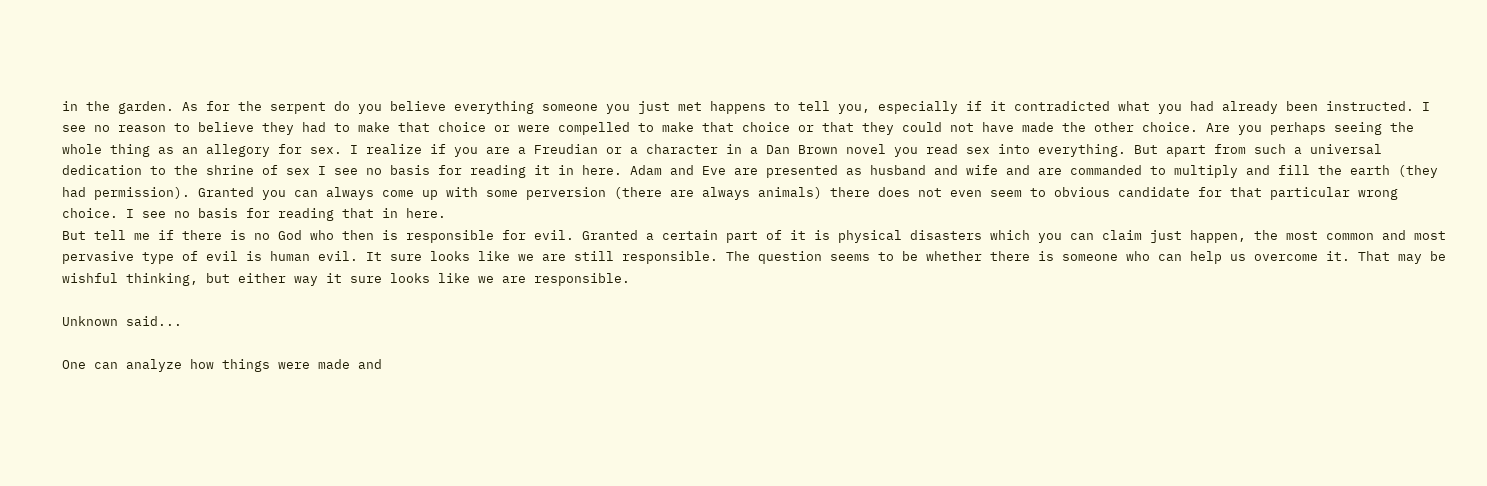in the garden. As for the serpent do you believe everything someone you just met happens to tell you, especially if it contradicted what you had already been instructed. I see no reason to believe they had to make that choice or were compelled to make that choice or that they could not have made the other choice. Are you perhaps seeing the whole thing as an allegory for sex. I realize if you are a Freudian or a character in a Dan Brown novel you read sex into everything. But apart from such a universal dedication to the shrine of sex I see no basis for reading it in here. Adam and Eve are presented as husband and wife and are commanded to multiply and fill the earth (they had permission). Granted you can always come up with some perversion (there are always animals) there does not even seem to obvious candidate for that particular wrong choice. I see no basis for reading that in here.
But tell me if there is no God who then is responsible for evil. Granted a certain part of it is physical disasters which you can claim just happen, the most common and most pervasive type of evil is human evil. It sure looks like we are still responsible. The question seems to be whether there is someone who can help us overcome it. That may be wishful thinking, but either way it sure looks like we are responsible.

Unknown said...

One can analyze how things were made and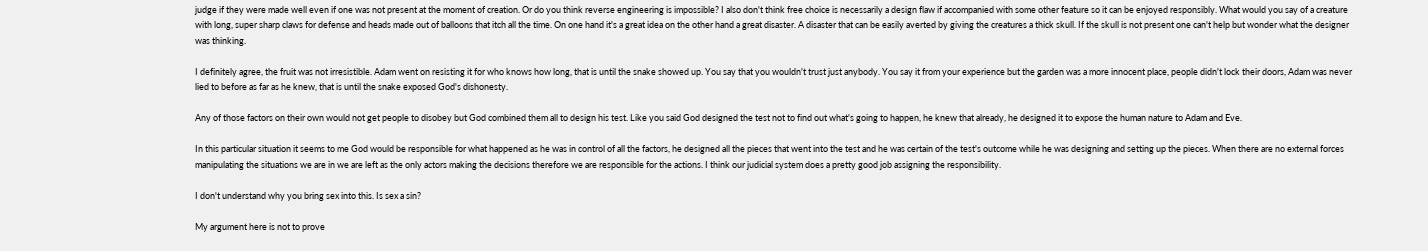judge if they were made well even if one was not present at the moment of creation. Or do you think reverse engineering is impossible? I also don't think free choice is necessarily a design flaw if accompanied with some other feature so it can be enjoyed responsibly. What would you say of a creature with long, super sharp claws for defense and heads made out of balloons that itch all the time. On one hand it's a great idea on the other hand a great disaster. A disaster that can be easily averted by giving the creatures a thick skull. If the skull is not present one can't help but wonder what the designer was thinking.

I definitely agree, the fruit was not irresistible. Adam went on resisting it for who knows how long, that is until the snake showed up. You say that you wouldn't trust just anybody. You say it from your experience but the garden was a more innocent place, people didn't lock their doors, Adam was never lied to before as far as he knew, that is until the snake exposed God's dishonesty.

Any of those factors on their own would not get people to disobey but God combined them all to design his test. Like you said God designed the test not to find out what's going to happen, he knew that already, he designed it to expose the human nature to Adam and Eve.

In this particular situation it seems to me God would be responsible for what happened as he was in control of all the factors, he designed all the pieces that went into the test and he was certain of the test's outcome while he was designing and setting up the pieces. When there are no external forces manipulating the situations we are in we are left as the only actors making the decisions therefore we are responsible for the actions. I think our judicial system does a pretty good job assigning the responsibility.

I don't understand why you bring sex into this. Is sex a sin?

My argument here is not to prove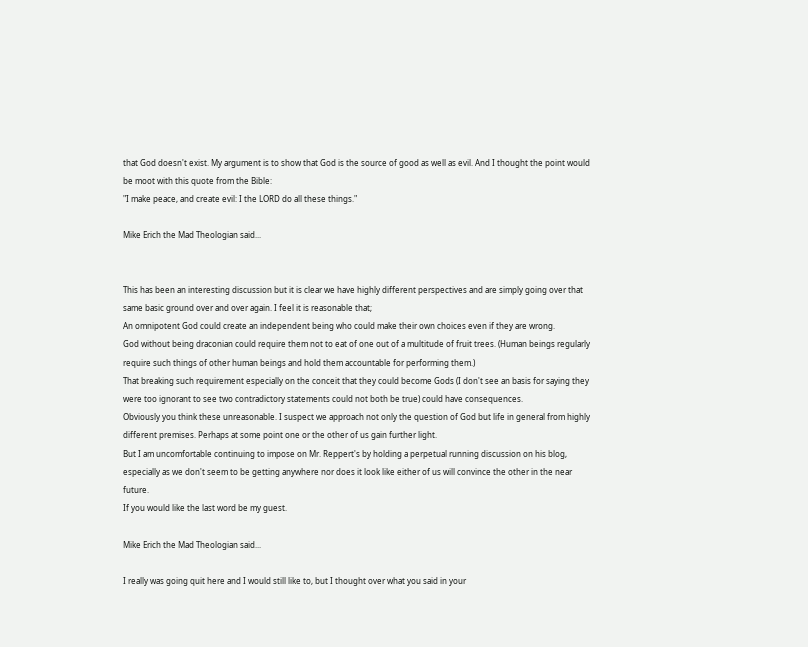that God doesn't exist. My argument is to show that God is the source of good as well as evil. And I thought the point would be moot with this quote from the Bible:
"I make peace, and create evil: I the LORD do all these things."

Mike Erich the Mad Theologian said...


This has been an interesting discussion but it is clear we have highly different perspectives and are simply going over that same basic ground over and over again. I feel it is reasonable that;
An omnipotent God could create an independent being who could make their own choices even if they are wrong.
God without being draconian could require them not to eat of one out of a multitude of fruit trees. (Human beings regularly require such things of other human beings and hold them accountable for performing them.)
That breaking such requirement especially on the conceit that they could become Gods (I don't see an basis for saying they were too ignorant to see two contradictory statements could not both be true) could have consequences.
Obviously you think these unreasonable. I suspect we approach not only the question of God but life in general from highly different premises. Perhaps at some point one or the other of us gain further light.
But I am uncomfortable continuing to impose on Mr. Reppert's by holding a perpetual running discussion on his blog, especially as we don't seem to be getting anywhere nor does it look like either of us will convince the other in the near future.
If you would like the last word be my guest.

Mike Erich the Mad Theologian said...

I really was going quit here and I would still like to, but I thought over what you said in your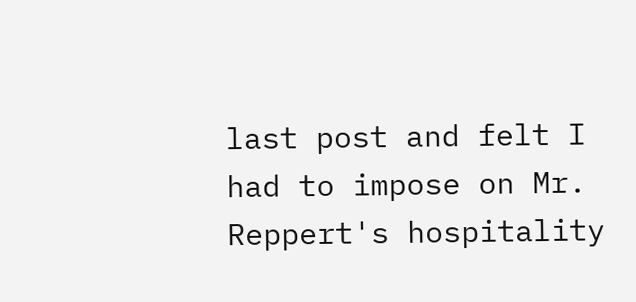last post and felt I had to impose on Mr. Reppert's hospitality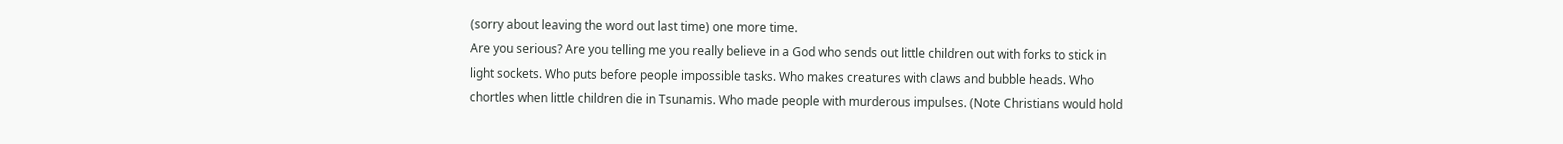(sorry about leaving the word out last time) one more time.
Are you serious? Are you telling me you really believe in a God who sends out little children out with forks to stick in light sockets. Who puts before people impossible tasks. Who makes creatures with claws and bubble heads. Who chortles when little children die in Tsunamis. Who made people with murderous impulses. (Note Christians would hold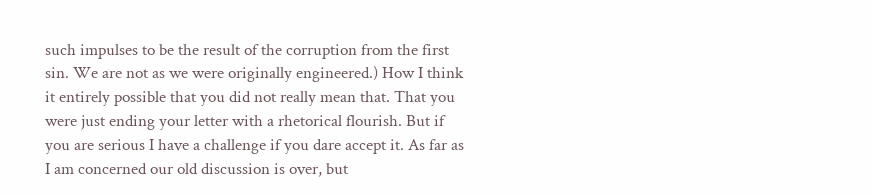such impulses to be the result of the corruption from the first sin. We are not as we were originally engineered.) How I think it entirely possible that you did not really mean that. That you were just ending your letter with a rhetorical flourish. But if you are serious I have a challenge if you dare accept it. As far as I am concerned our old discussion is over, but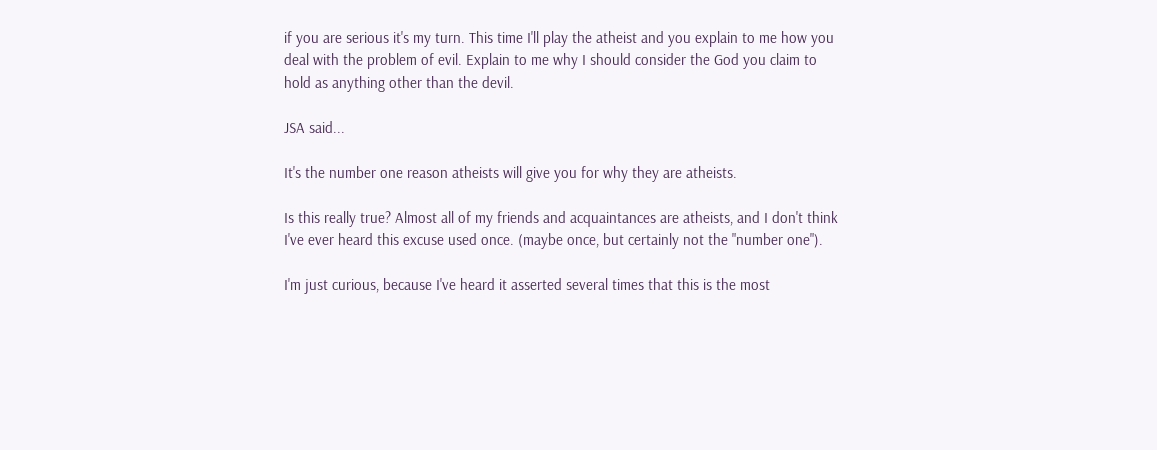if you are serious it's my turn. This time I'll play the atheist and you explain to me how you deal with the problem of evil. Explain to me why I should consider the God you claim to hold as anything other than the devil.

JSA said...

It's the number one reason atheists will give you for why they are atheists.

Is this really true? Almost all of my friends and acquaintances are atheists, and I don't think I've ever heard this excuse used once. (maybe once, but certainly not the "number one").

I'm just curious, because I've heard it asserted several times that this is the most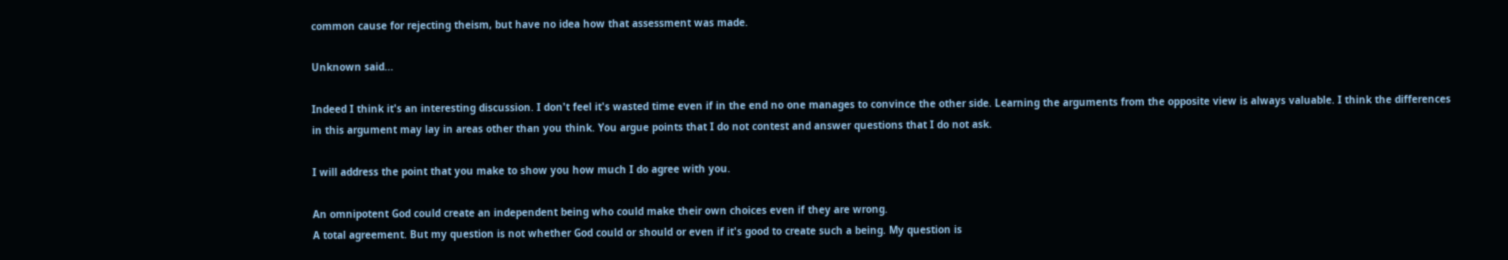common cause for rejecting theism, but have no idea how that assessment was made.

Unknown said...

Indeed I think it's an interesting discussion. I don't feel it's wasted time even if in the end no one manages to convince the other side. Learning the arguments from the opposite view is always valuable. I think the differences in this argument may lay in areas other than you think. You argue points that I do not contest and answer questions that I do not ask.

I will address the point that you make to show you how much I do agree with you.

An omnipotent God could create an independent being who could make their own choices even if they are wrong.
A total agreement. But my question is not whether God could or should or even if it's good to create such a being. My question is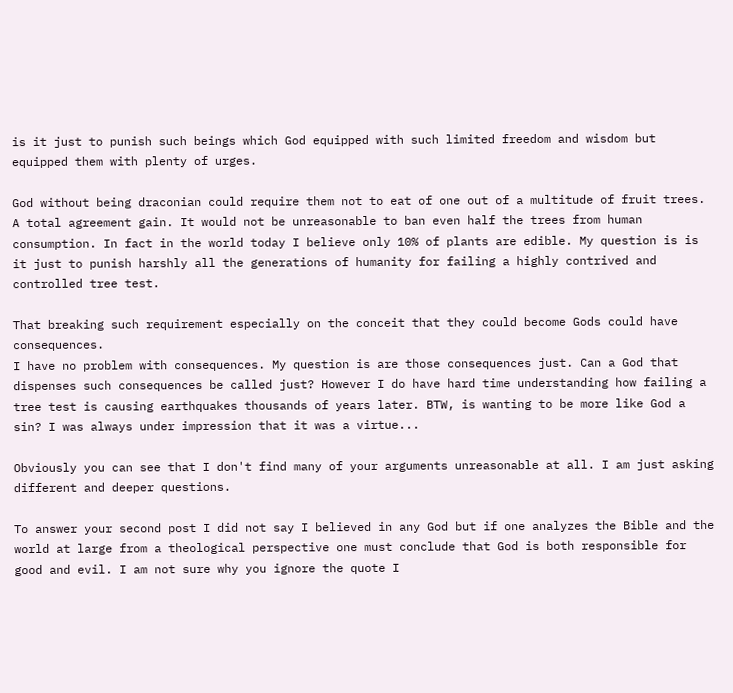is it just to punish such beings which God equipped with such limited freedom and wisdom but equipped them with plenty of urges.

God without being draconian could require them not to eat of one out of a multitude of fruit trees.
A total agreement gain. It would not be unreasonable to ban even half the trees from human consumption. In fact in the world today I believe only 10% of plants are edible. My question is is it just to punish harshly all the generations of humanity for failing a highly contrived and controlled tree test.

That breaking such requirement especially on the conceit that they could become Gods could have consequences.
I have no problem with consequences. My question is are those consequences just. Can a God that dispenses such consequences be called just? However I do have hard time understanding how failing a tree test is causing earthquakes thousands of years later. BTW, is wanting to be more like God a sin? I was always under impression that it was a virtue...

Obviously you can see that I don't find many of your arguments unreasonable at all. I am just asking different and deeper questions.

To answer your second post I did not say I believed in any God but if one analyzes the Bible and the world at large from a theological perspective one must conclude that God is both responsible for good and evil. I am not sure why you ignore the quote I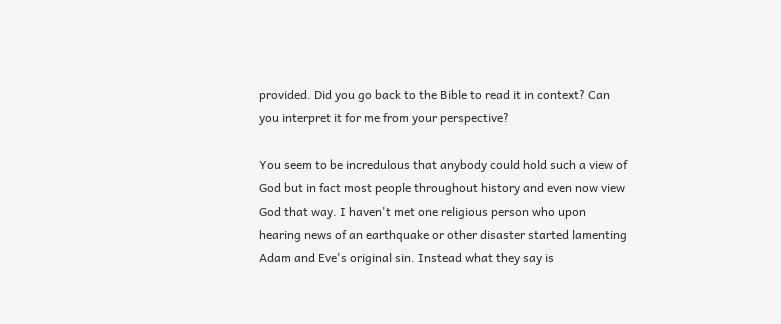provided. Did you go back to the Bible to read it in context? Can you interpret it for me from your perspective?

You seem to be incredulous that anybody could hold such a view of God but in fact most people throughout history and even now view God that way. I haven't met one religious person who upon hearing news of an earthquake or other disaster started lamenting Adam and Eve's original sin. Instead what they say is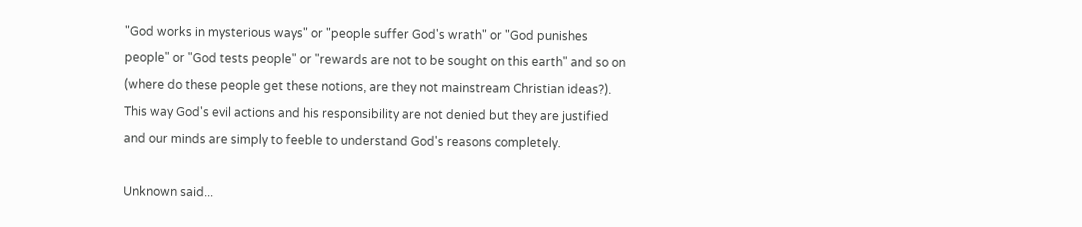"God works in mysterious ways" or "people suffer God's wrath" or "God punishes people" or "God tests people" or "rewards are not to be sought on this earth" and so on (where do these people get these notions, are they not mainstream Christian ideas?). This way God's evil actions and his responsibility are not denied but they are justified and our minds are simply to feeble to understand God's reasons completely.

Unknown said...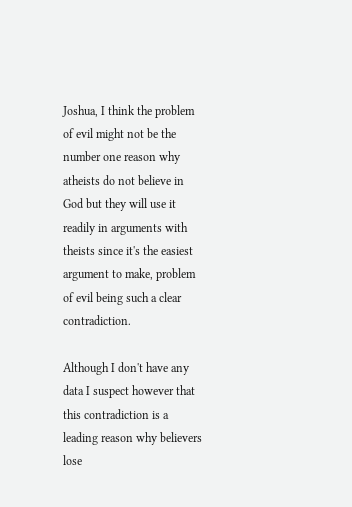Joshua, I think the problem of evil might not be the number one reason why atheists do not believe in God but they will use it readily in arguments with theists since it's the easiest argument to make, problem of evil being such a clear contradiction.

Although I don't have any data I suspect however that this contradiction is a leading reason why believers lose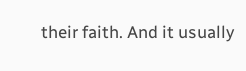their faith. And it usually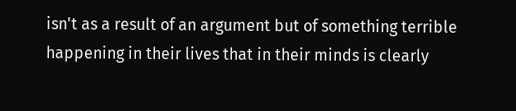isn't as a result of an argument but of something terrible happening in their lives that in their minds is clearly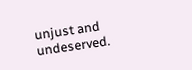unjust and undeserved.